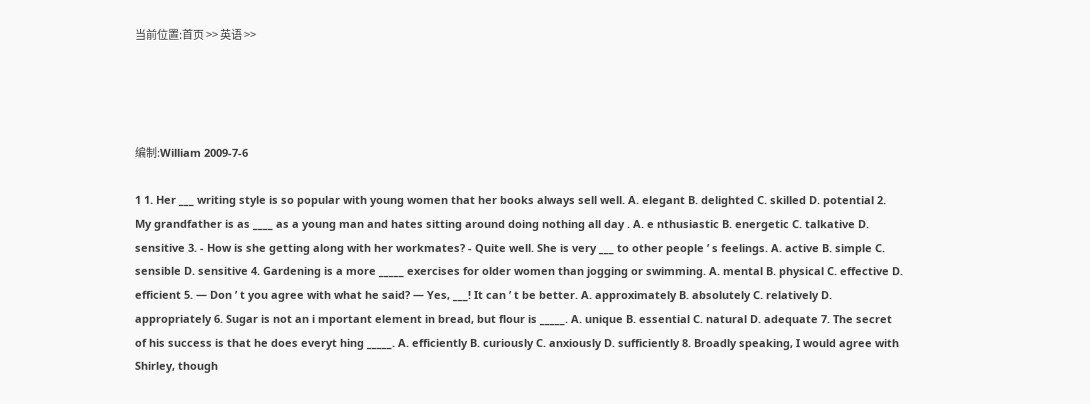当前位置:首页 >> 英语 >>




编制:William 2009-7-6

1 1. Her ___ writing style is so popular with young women that her books always sell well. A. elegant B. delighted C. skilled D. potential 2. My grandfather is as ____ as a young man and hates sitting around doing nothing all day . A. e nthusiastic B. energetic C. talkative D. sensitive 3. - How is she getting along with her workmates? - Quite well. She is very ___ to other people ’ s feelings. A. active B. simple C. sensible D. sensitive 4. Gardening is a more _____ exercises for older women than jogging or swimming. A. mental B. physical C. effective D. efficient 5. — Don ’ t you agree with what he said? — Yes, ___! It can ’ t be better. A. approximately B. absolutely C. relatively D. appropriately 6. Sugar is not an i mportant element in bread, but flour is _____. A. unique B. essential C. natural D. adequate 7. The secret of his success is that he does everyt hing _____. A. efficiently B. curiously C. anxiously D. sufficiently 8. Broadly speaking, I would agree with Shirley, though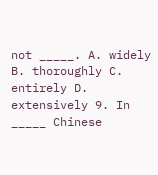not _____. A. widely B. thoroughly C. entirely D. extensively 9. In _____ Chinese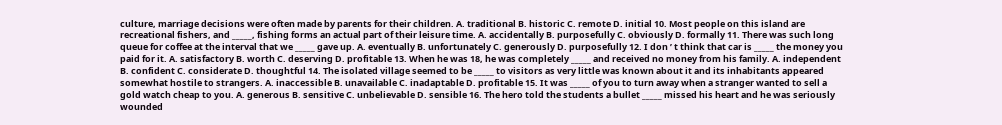culture, marriage decisions were often made by parents for their children. A. traditional B. historic C. remote D. initial 10. Most people on this island are recreational fishers, and _____, fishing forms an actual part of their leisure time. A. accidentally B. purposefully C. obviously D. formally 11. There was such long queue for coffee at the interval that we _____ gave up. A. eventually B. unfortunately C. generously D. purposefully 12. I don ’ t think that car is _____ the money you paid for it. A. satisfactory B. worth C. deserving D. profitable 13. When he was 18, he was completely _____ and received no money from his family. A. independent B. confident C. considerate D. thoughtful 14. The isolated village seemed to be _____ to visitors as very little was known about it and its inhabitants appeared somewhat hostile to strangers. A. inaccessible B. unavailable C. inadaptable D. profitable 15. It was _____ of you to turn away when a stranger wanted to sell a gold watch cheap to you. A. generous B. sensitive C. unbelievable D. sensible 16. The hero told the students a bullet _____ missed his heart and he was seriously wounded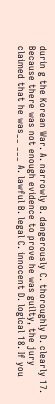durin g the Korean War. A. narrowly B. dangerously C. thoroughly D. clearly 17. Because there was not enough evidence to prove he was guilty, the jury claimed that he was__ ___ A. lawful B. legal C. innocent D. logical 18. If you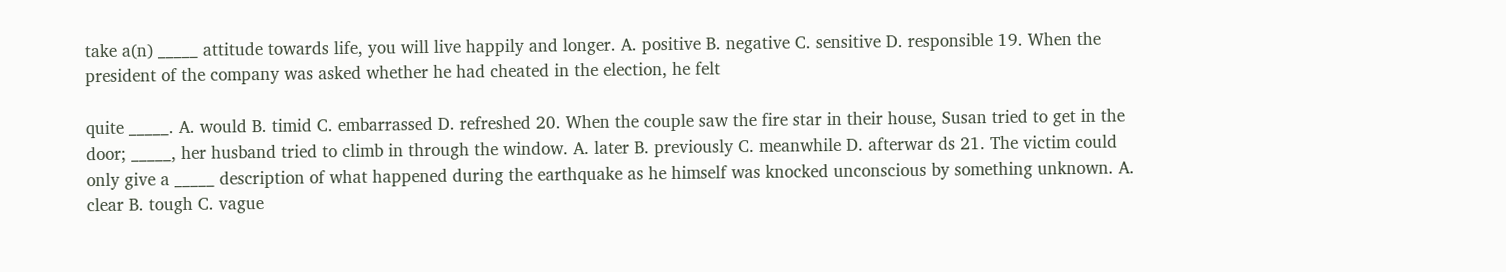take a(n) _____ attitude towards life, you will live happily and longer. A. positive B. negative C. sensitive D. responsible 19. When the president of the company was asked whether he had cheated in the election, he felt

quite _____. A. would B. timid C. embarrassed D. refreshed 20. When the couple saw the fire star in their house, Susan tried to get in the door; _____, her husband tried to climb in through the window. A. later B. previously C. meanwhile D. afterwar ds 21. The victim could only give a _____ description of what happened during the earthquake as he himself was knocked unconscious by something unknown. A. clear B. tough C. vague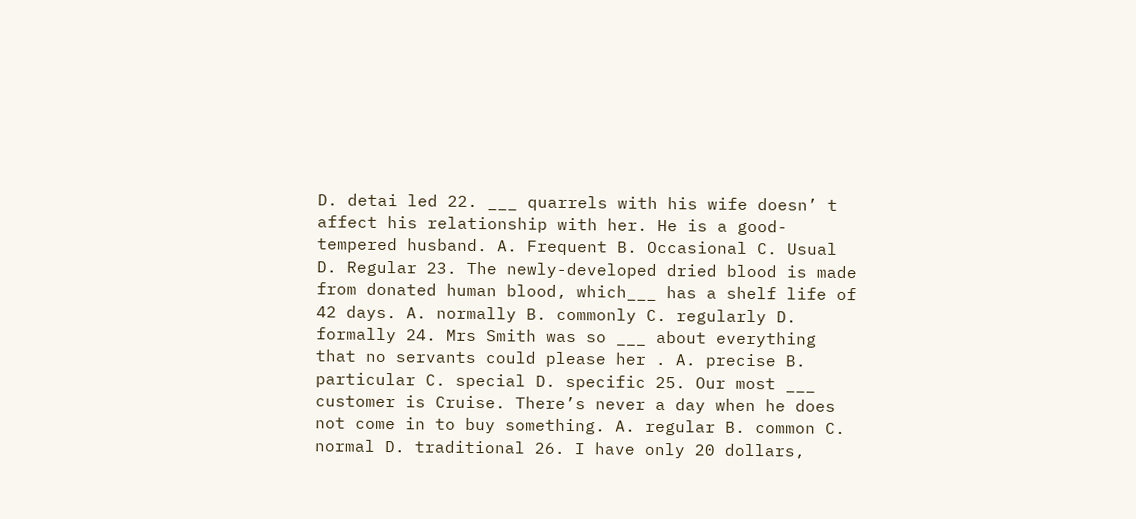D. detai led 22. ___ quarrels with his wife doesn’ t affect his relationship with her. He is a good-tempered husband. A. Frequent B. Occasional C. Usual D. Regular 23. The newly-developed dried blood is made from donated human blood, which___ has a shelf life of 42 days. A. normally B. commonly C. regularly D. formally 24. Mrs Smith was so ___ about everything that no servants could please her . A. precise B. particular C. special D. specific 25. Our most ___ customer is Cruise. There’s never a day when he does not come in to buy something. A. regular B. common C. normal D. traditional 26. I have only 20 dollars,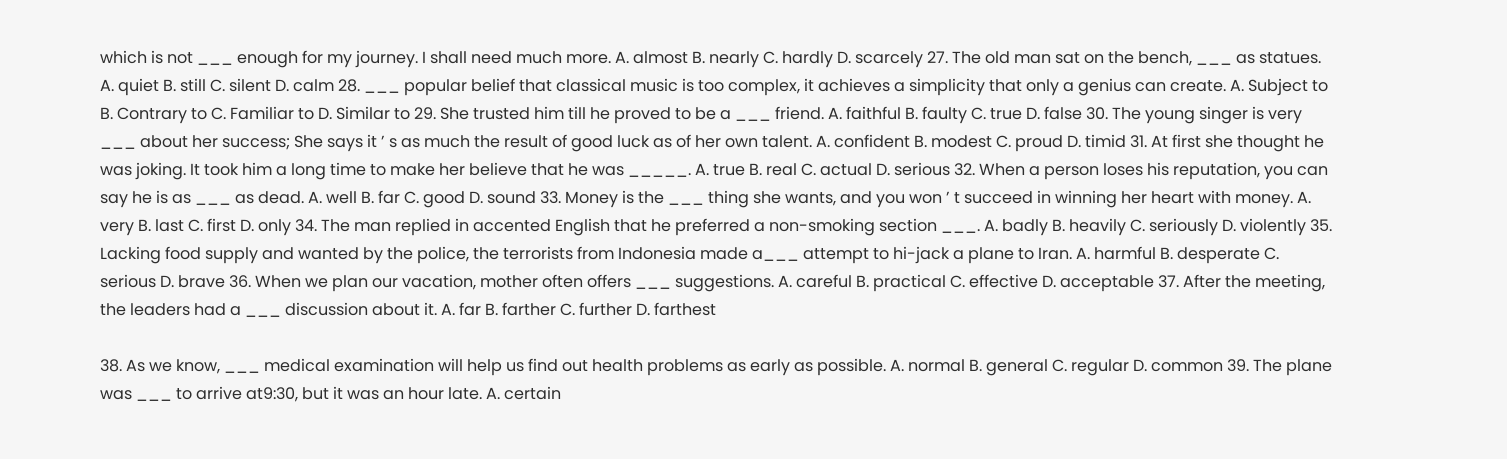which is not ___ enough for my journey. I shall need much more. A. almost B. nearly C. hardly D. scarcely 27. The old man sat on the bench, ___ as statues. A. quiet B. still C. silent D. calm 28. ___ popular belief that classical music is too complex, it achieves a simplicity that only a genius can create. A. Subject to B. Contrary to C. Familiar to D. Similar to 29. She trusted him till he proved to be a ___ friend. A. faithful B. faulty C. true D. false 30. The young singer is very ___ about her success; She says it ’ s as much the result of good luck as of her own talent. A. confident B. modest C. proud D. timid 31. At first she thought he was joking. It took him a long time to make her believe that he was _____. A. true B. real C. actual D. serious 32. When a person loses his reputation, you can say he is as ___ as dead. A. well B. far C. good D. sound 33. Money is the ___ thing she wants, and you won ’ t succeed in winning her heart with money. A. very B. last C. first D. only 34. The man replied in accented English that he preferred a non-smoking section ___. A. badly B. heavily C. seriously D. violently 35. Lacking food supply and wanted by the police, the terrorists from Indonesia made a___ attempt to hi-jack a plane to Iran. A. harmful B. desperate C. serious D. brave 36. When we plan our vacation, mother often offers ___ suggestions. A. careful B. practical C. effective D. acceptable 37. After the meeting, the leaders had a ___ discussion about it. A. far B. farther C. further D. farthest

38. As we know, ___ medical examination will help us find out health problems as early as possible. A. normal B. general C. regular D. common 39. The plane was ___ to arrive at9:30, but it was an hour late. A. certain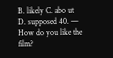B. likely C. abo ut D. supposed 40. — How do you like the film?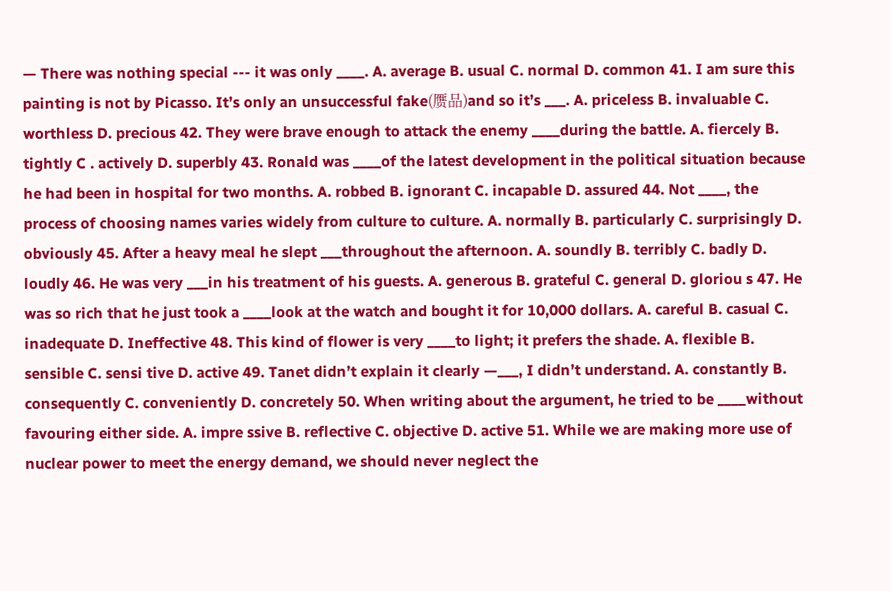— There was nothing special --- it was only ____. A. average B. usual C. normal D. common 41. I am sure this painting is not by Picasso. It’s only an unsuccessful fake(赝品)and so it’s ___. A. priceless B. invaluable C. worthless D. precious 42. They were brave enough to attack the enemy ____during the battle. A. fiercely B. tightly C . actively D. superbly 43. Ronald was ____of the latest development in the political situation because he had been in hospital for two months. A. robbed B. ignorant C. incapable D. assured 44. Not ____, the process of choosing names varies widely from culture to culture. A. normally B. particularly C. surprisingly D. obviously 45. After a heavy meal he slept ___throughout the afternoon. A. soundly B. terribly C. badly D. loudly 46. He was very ___in his treatment of his guests. A. generous B. grateful C. general D. gloriou s 47. He was so rich that he just took a ____look at the watch and bought it for 10,000 dollars. A. careful B. casual C. inadequate D. Ineffective 48. This kind of flower is very ____to light; it prefers the shade. A. flexible B. sensible C. sensi tive D. active 49. Tanet didn’t explain it clearly —___, I didn’t understand. A. constantly B. consequently C. conveniently D. concretely 50. When writing about the argument, he tried to be ____without favouring either side. A. impre ssive B. reflective C. objective D. active 51. While we are making more use of nuclear power to meet the energy demand, we should never neglect the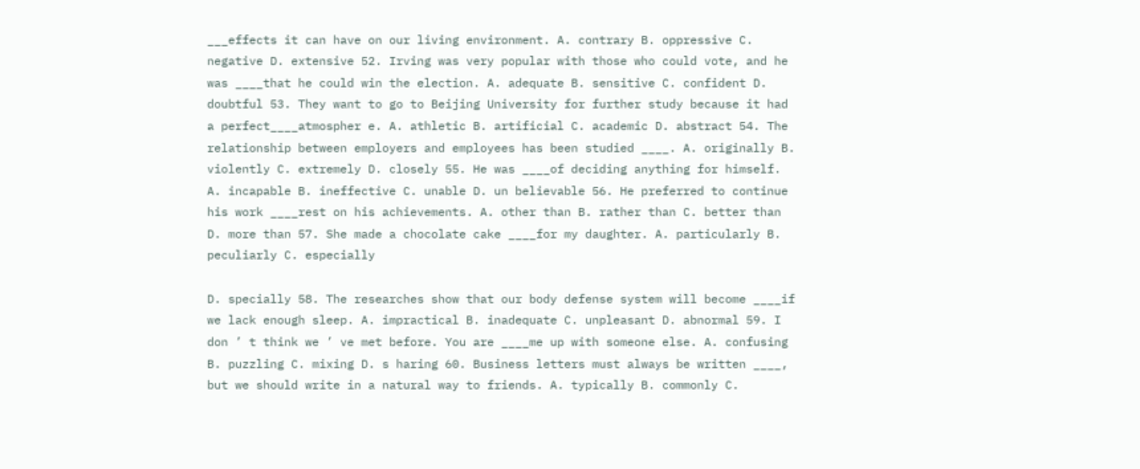___effects it can have on our living environment. A. contrary B. oppressive C. negative D. extensive 52. Irving was very popular with those who could vote, and he was ____that he could win the election. A. adequate B. sensitive C. confident D. doubtful 53. They want to go to Beijing University for further study because it had a perfect____atmospher e. A. athletic B. artificial C. academic D. abstract 54. The relationship between employers and employees has been studied ____. A. originally B. violently C. extremely D. closely 55. He was ____of deciding anything for himself. A. incapable B. ineffective C. unable D. un believable 56. He preferred to continue his work ____rest on his achievements. A. other than B. rather than C. better than D. more than 57. She made a chocolate cake ____for my daughter. A. particularly B. peculiarly C. especially

D. specially 58. The researches show that our body defense system will become ____if we lack enough sleep. A. impractical B. inadequate C. unpleasant D. abnormal 59. I don ’ t think we ’ ve met before. You are ____me up with someone else. A. confusing B. puzzling C. mixing D. s haring 60. Business letters must always be written ____, but we should write in a natural way to friends. A. typically B. commonly C.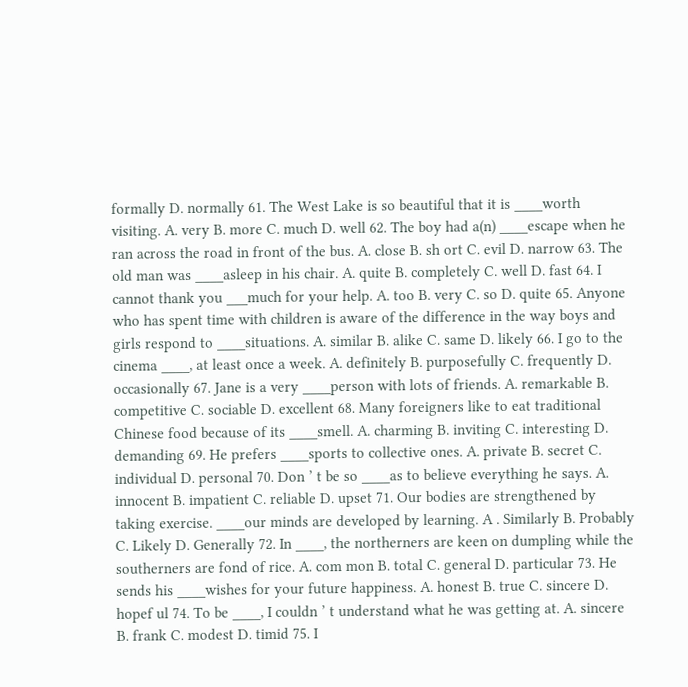formally D. normally 61. The West Lake is so beautiful that it is ____worth visiting. A. very B. more C. much D. well 62. The boy had a(n) ____escape when he ran across the road in front of the bus. A. close B. sh ort C. evil D. narrow 63. The old man was ____asleep in his chair. A. quite B. completely C. well D. fast 64. I cannot thank you ___much for your help. A. too B. very C. so D. quite 65. Anyone who has spent time with children is aware of the difference in the way boys and girls respond to ____situations. A. similar B. alike C. same D. likely 66. I go to the cinema ____, at least once a week. A. definitely B. purposefully C. frequently D. occasionally 67. Jane is a very ____person with lots of friends. A. remarkable B. competitive C. sociable D. excellent 68. Many foreigners like to eat traditional Chinese food because of its ____smell. A. charming B. inviting C. interesting D. demanding 69. He prefers ____sports to collective ones. A. private B. secret C. individual D. personal 70. Don ’ t be so ____as to believe everything he says. A. innocent B. impatient C. reliable D. upset 71. Our bodies are strengthened by taking exercise. ____our minds are developed by learning. A . Similarly B. Probably C. Likely D. Generally 72. In ____, the northerners are keen on dumpling while the southerners are fond of rice. A. com mon B. total C. general D. particular 73. He sends his ____wishes for your future happiness. A. honest B. true C. sincere D. hopef ul 74. To be ____, I couldn ’ t understand what he was getting at. A. sincere B. frank C. modest D. timid 75. I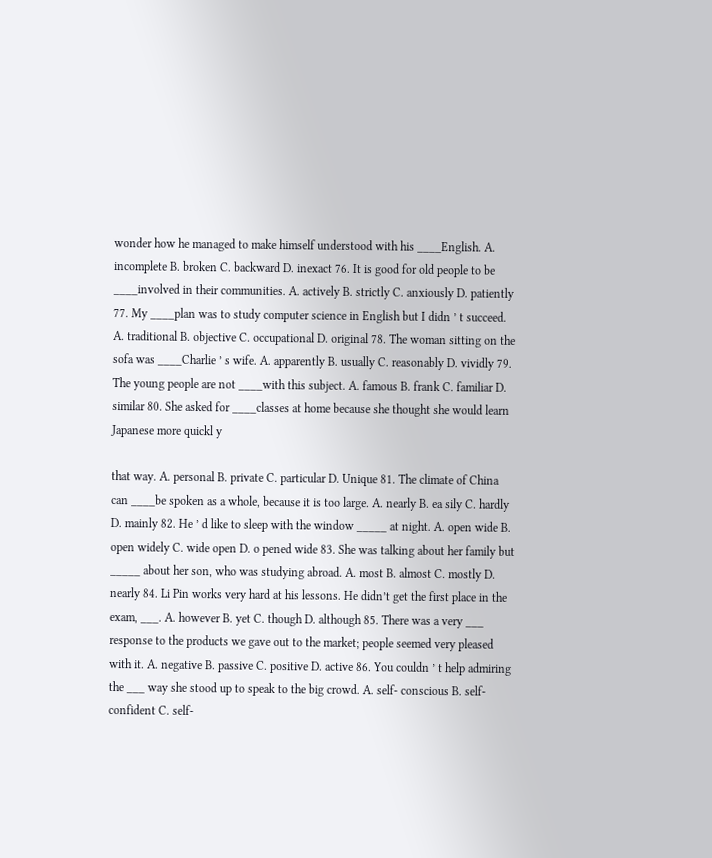wonder how he managed to make himself understood with his ____English. A. incomplete B. broken C. backward D. inexact 76. It is good for old people to be ____involved in their communities. A. actively B. strictly C. anxiously D. patiently 77. My ____plan was to study computer science in English but I didn ’ t succeed. A. traditional B. objective C. occupational D. original 78. The woman sitting on the sofa was ____Charlie ’ s wife. A. apparently B. usually C. reasonably D. vividly 79. The young people are not ____with this subject. A. famous B. frank C. familiar D. similar 80. She asked for ____classes at home because she thought she would learn Japanese more quickl y

that way. A. personal B. private C. particular D. Unique 81. The climate of China can ____be spoken as a whole, because it is too large. A. nearly B. ea sily C. hardly D. mainly 82. He ’ d like to sleep with the window _____ at night. A. open wide B. open widely C. wide open D. o pened wide 83. She was talking about her family but _____ about her son, who was studying abroad. A. most B. almost C. mostly D. nearly 84. Li Pin works very hard at his lessons. He didn’t get the first place in the exam, ___. A. however B. yet C. though D. although 85. There was a very ___ response to the products we gave out to the market; people seemed very pleased with it. A. negative B. passive C. positive D. active 86. You couldn ’ t help admiring the ___ way she stood up to speak to the big crowd. A. self- conscious B. self-confident C. self-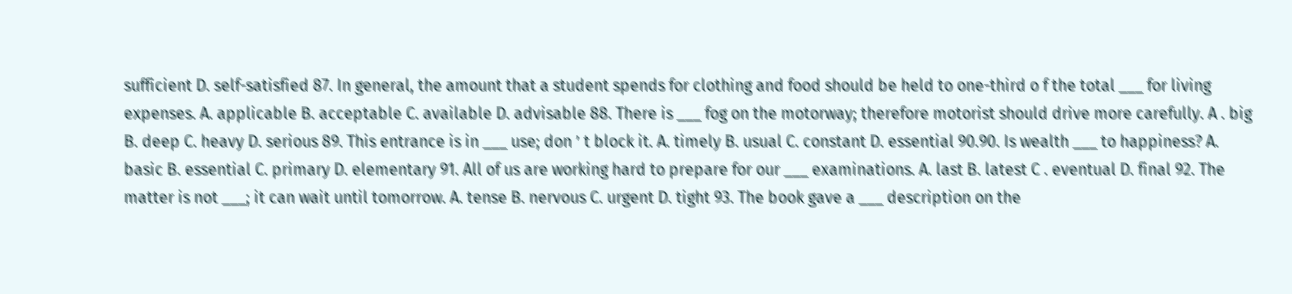sufficient D. self-satisfied 87. In general, the amount that a student spends for clothing and food should be held to one-third o f the total ___ for living expenses. A. applicable B. acceptable C. available D. advisable 88. There is ___ fog on the motorway; therefore motorist should drive more carefully. A . big B. deep C. heavy D. serious 89. This entrance is in ___ use; don ’ t block it. A. timely B. usual C. constant D. essential 90.90. Is wealth ___ to happiness? A. basic B. essential C. primary D. elementary 91. All of us are working hard to prepare for our ___ examinations. A. last B. latest C . eventual D. final 92. The matter is not ___; it can wait until tomorrow. A. tense B. nervous C. urgent D. tight 93. The book gave a ___ description on the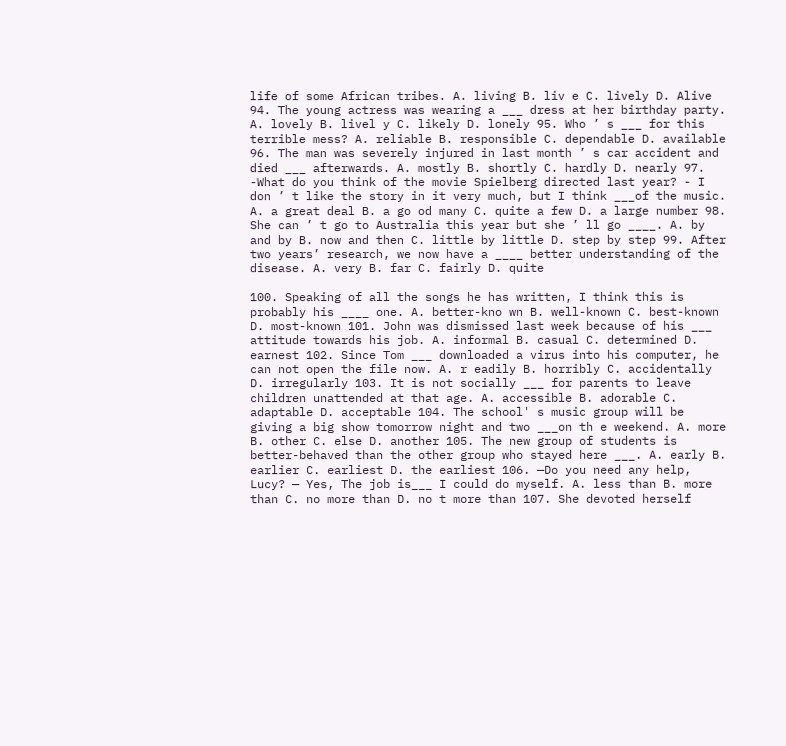life of some African tribes. A. living B. liv e C. lively D. Alive 94. The young actress was wearing a ___ dress at her birthday party. A. lovely B. livel y C. likely D. lonely 95. Who ’ s ___ for this terrible mess? A. reliable B. responsible C. dependable D. available 96. The man was severely injured in last month ’ s car accident and died ___ afterwards. A. mostly B. shortly C. hardly D. nearly 97. -What do you think of the movie Spielberg directed last year? - I don ’ t like the story in it very much, but I think ___of the music. A. a great deal B. a go od many C. quite a few D. a large number 98. She can ’ t go to Australia this year but she ’ ll go ____. A. by and by B. now and then C. little by little D. step by step 99. After two years’ research, we now have a ____ better understanding of the disease. A. very B. far C. fairly D. quite

100. Speaking of all the songs he has written, I think this is probably his ____ one. A. better-kno wn B. well-known C. best-known D. most-known 101. John was dismissed last week because of his ___ attitude towards his job. A. informal B. casual C. determined D. earnest 102. Since Tom ___ downloaded a virus into his computer, he can not open the file now. A. r eadily B. horribly C. accidentally D. irregularly 103. It is not socially ___ for parents to leave children unattended at that age. A. accessible B. adorable C. adaptable D. acceptable 104. The school' s music group will be giving a big show tomorrow night and two ___on th e weekend. A. more B. other C. else D. another 105. The new group of students is better-behaved than the other group who stayed here ___. A. early B. earlier C. earliest D. the earliest 106. —Do you need any help, Lucy? — Yes, The job is___ I could do myself. A. less than B. more than C. no more than D. no t more than 107. She devoted herself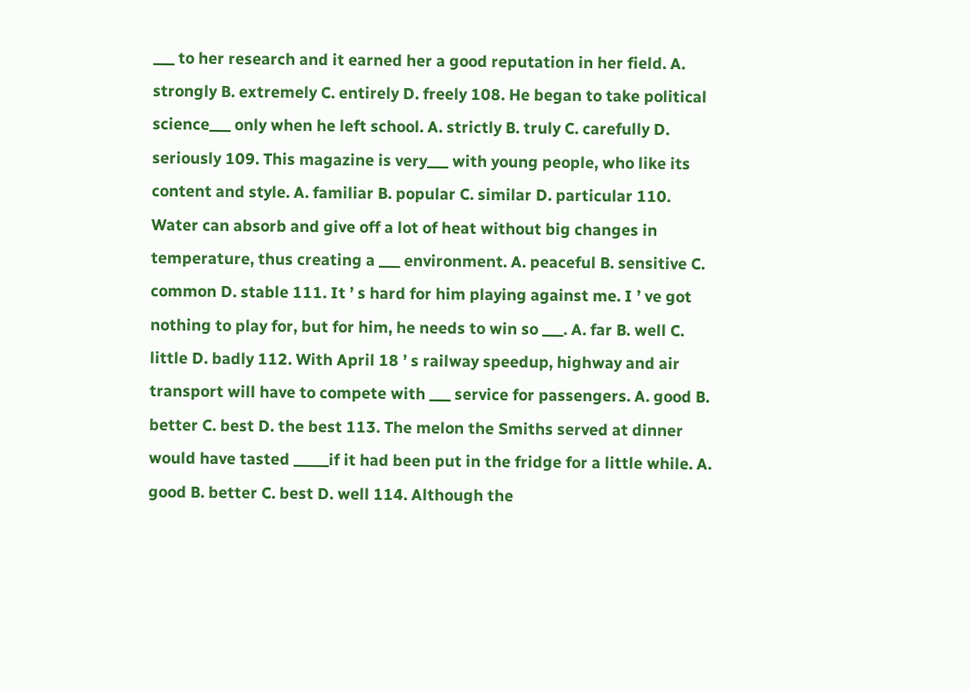___ to her research and it earned her a good reputation in her field. A. strongly B. extremely C. entirely D. freely 108. He began to take political science___ only when he left school. A. strictly B. truly C. carefully D. seriously 109. This magazine is very___ with young people, who like its content and style. A. familiar B. popular C. similar D. particular 110. Water can absorb and give off a lot of heat without big changes in temperature, thus creating a ___ environment. A. peaceful B. sensitive C. common D. stable 111. It ’ s hard for him playing against me. I ’ ve got nothing to play for, but for him, he needs to win so ___. A. far B. well C. little D. badly 112. With April 18 ’ s railway speedup, highway and air transport will have to compete with ___ service for passengers. A. good B. better C. best D. the best 113. The melon the Smiths served at dinner would have tasted _____if it had been put in the fridge for a little while. A. good B. better C. best D. well 114. Although the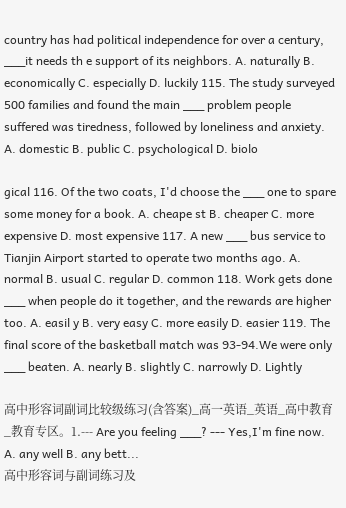country has had political independence for over a century, ___it needs th e support of its neighbors. A. naturally B. economically C. especially D. luckily 115. The study surveyed 500 families and found the main ___ problem people suffered was tiredness, followed by loneliness and anxiety. A. domestic B. public C. psychological D. biolo

gical 116. Of the two coats, I'd choose the ___ one to spare some money for a book. A. cheape st B. cheaper C. more expensive D. most expensive 117. A new ___ bus service to Tianjin Airport started to operate two months ago. A. normal B. usual C. regular D. common 118. Work gets done ___ when people do it together, and the rewards are higher too. A. easil y B. very easy C. more easily D. easier 119. The final score of the basketball match was 93-94.We were only ___ beaten. A. nearly B. slightly C. narrowly D. Lightly

高中形容词副词比较级练习(含答案)_高一英语_英语_高中教育_教育专区。1.--- Are you feeling ___? --- Yes,I'm fine now. A. any well B. any bett...
高中形容词与副词练习及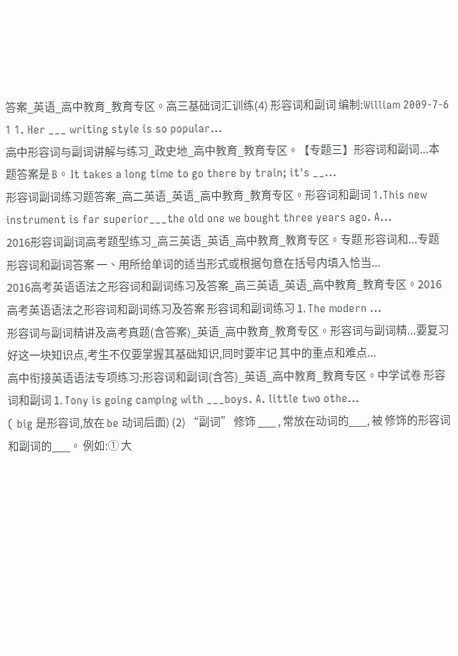答案_英语_高中教育_教育专区。高三基础词汇训练(4) 形容词和副词 编制:William 2009-7-6 1 1. Her ___ writing style is so popular...
高中形容词与副词讲解与练习_政史地_高中教育_教育专区。【专题三】形容词和副词...本题答案是 B。 It takes a long time to go there by train; it's __...
形容词副词练习题答案_高二英语_英语_高中教育_教育专区。形容词和副词 1.This new instrument is far superior___the old one we bought three years ago. A...
2016形容词副词高考题型练习_高三英语_英语_高中教育_教育专区。专题 形容词和...专题 形容词和副词答案 一、用所给单词的适当形式或根据句意在括号内填入恰当...
2016高考英语语法之形容词和副词练习及答案_高三英语_英语_高中教育_教育专区。2016 高考英语语法之形容词和副词练习及答案 形容词和副词练习 1. The modern ...
形容词与副词精讲及高考真题(含答案)_英语_高中教育_教育专区。形容词与副词精...要复习好这一块知识点,考生不仅要掌握其基础知识,同时要牢记 其中的重点和难点...
高中衔接英语语法专项练习:形容词和副词(含答)_英语_高中教育_教育专区。中学试卷 形容词和副词 1. Tony is going camping with ___boys. A. little two othe...
( big 是形容词,放在 be 动词后面) (2) “副词” 修饰 ___ , 常放在动词的___, 被 修饰的形容词和副词的___。 例如:① 大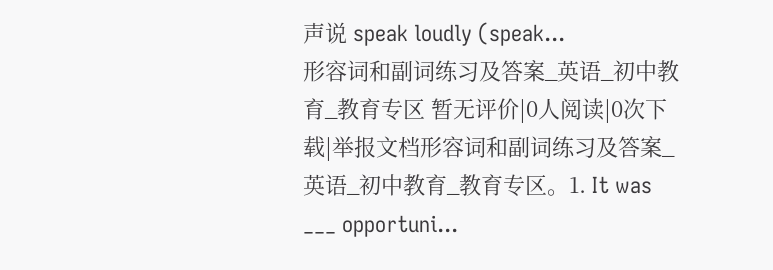声说 speak loudly (speak...
形容词和副词练习及答案_英语_初中教育_教育专区 暂无评价|0人阅读|0次下载|举报文档形容词和副词练习及答案_英语_初中教育_教育专区。1. It was ___ opportuni...